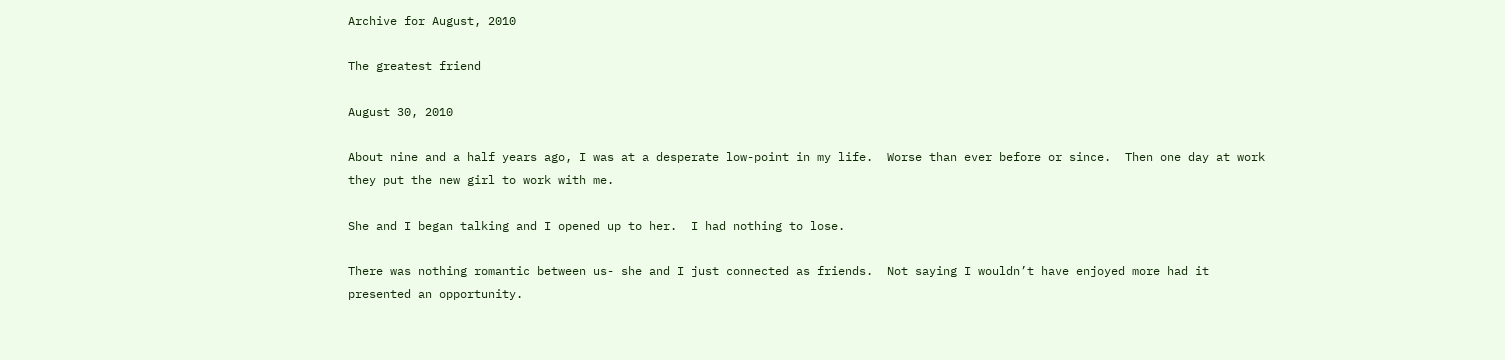Archive for August, 2010

The greatest friend

August 30, 2010

About nine and a half years ago, I was at a desperate low-point in my life.  Worse than ever before or since.  Then one day at work they put the new girl to work with me.

She and I began talking and I opened up to her.  I had nothing to lose.

There was nothing romantic between us- she and I just connected as friends.  Not saying I wouldn’t have enjoyed more had it presented an opportunity.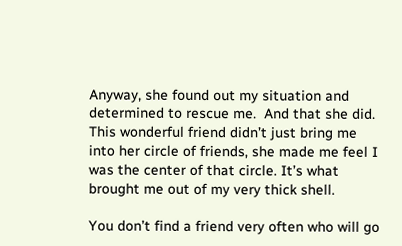Anyway, she found out my situation and determined to rescue me.  And that she did.  This wonderful friend didn’t just bring me into her circle of friends, she made me feel I was the center of that circle. It’s what brought me out of my very thick shell.

You don’t find a friend very often who will go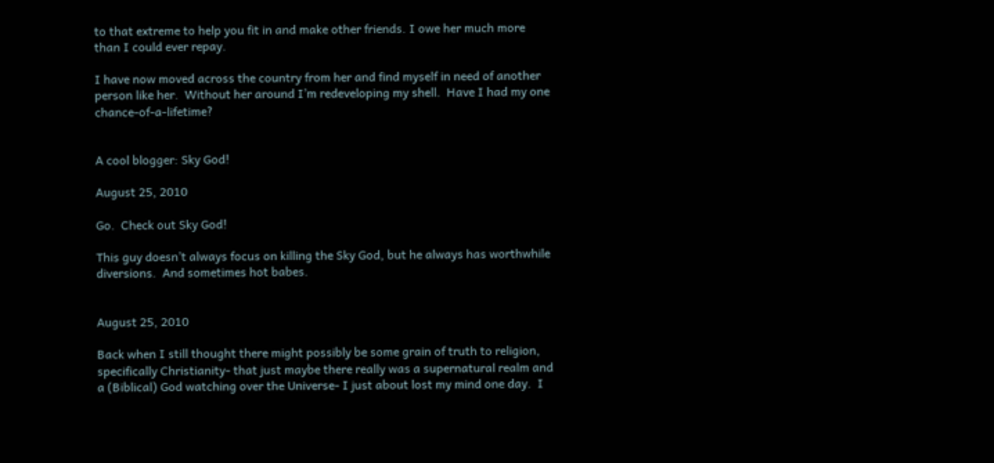to that extreme to help you fit in and make other friends. I owe her much more than I could ever repay.

I have now moved across the country from her and find myself in need of another person like her.  Without her around I’m redeveloping my shell.  Have I had my one chance-of-a-lifetime?


A cool blogger: Sky God!

August 25, 2010

Go.  Check out Sky God!

This guy doesn’t always focus on killing the Sky God, but he always has worthwhile diversions.  And sometimes hot babes.


August 25, 2010

Back when I still thought there might possibly be some grain of truth to religion, specifically Christianity- that just maybe there really was a supernatural realm and a (Biblical) God watching over the Universe- I just about lost my mind one day.  I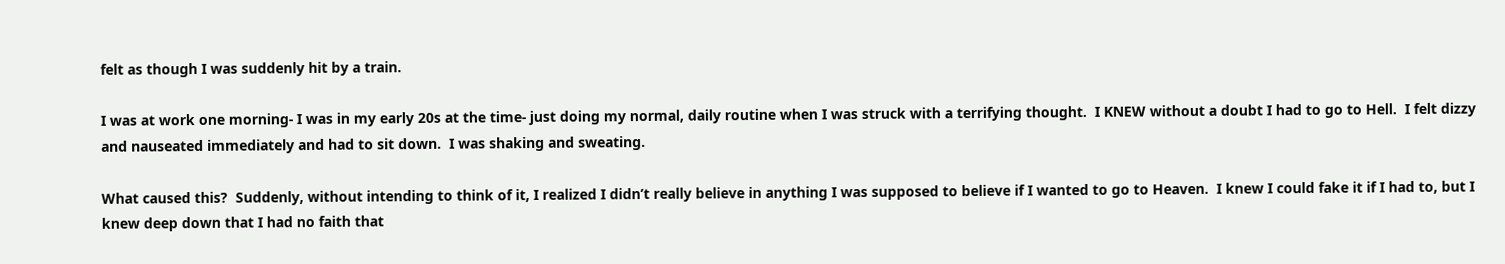felt as though I was suddenly hit by a train.

I was at work one morning- I was in my early 20s at the time- just doing my normal, daily routine when I was struck with a terrifying thought.  I KNEW without a doubt I had to go to Hell.  I felt dizzy and nauseated immediately and had to sit down.  I was shaking and sweating.

What caused this?  Suddenly, without intending to think of it, I realized I didn’t really believe in anything I was supposed to believe if I wanted to go to Heaven.  I knew I could fake it if I had to, but I knew deep down that I had no faith that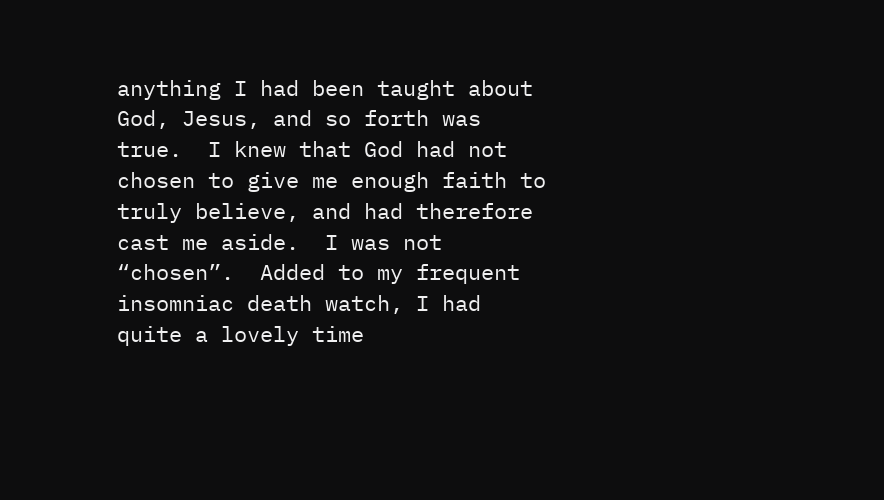anything I had been taught about God, Jesus, and so forth was true.  I knew that God had not chosen to give me enough faith to truly believe, and had therefore cast me aside.  I was not “chosen”.  Added to my frequent insomniac death watch, I had quite a lovely time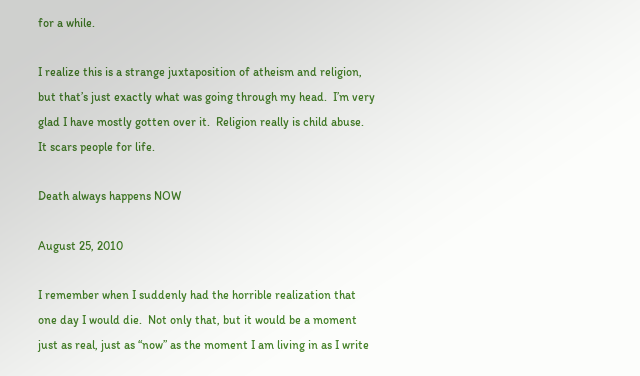for a while.

I realize this is a strange juxtaposition of atheism and religion, but that’s just exactly what was going through my head.  I’m very glad I have mostly gotten over it.  Religion really is child abuse.  It scars people for life.

Death always happens NOW

August 25, 2010

I remember when I suddenly had the horrible realization that one day I would die.  Not only that, but it would be a moment just as real, just as “now” as the moment I am living in as I write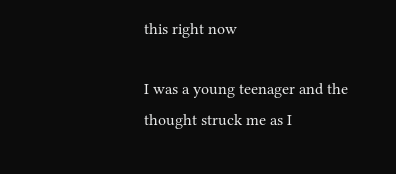this right now

I was a young teenager and the thought struck me as I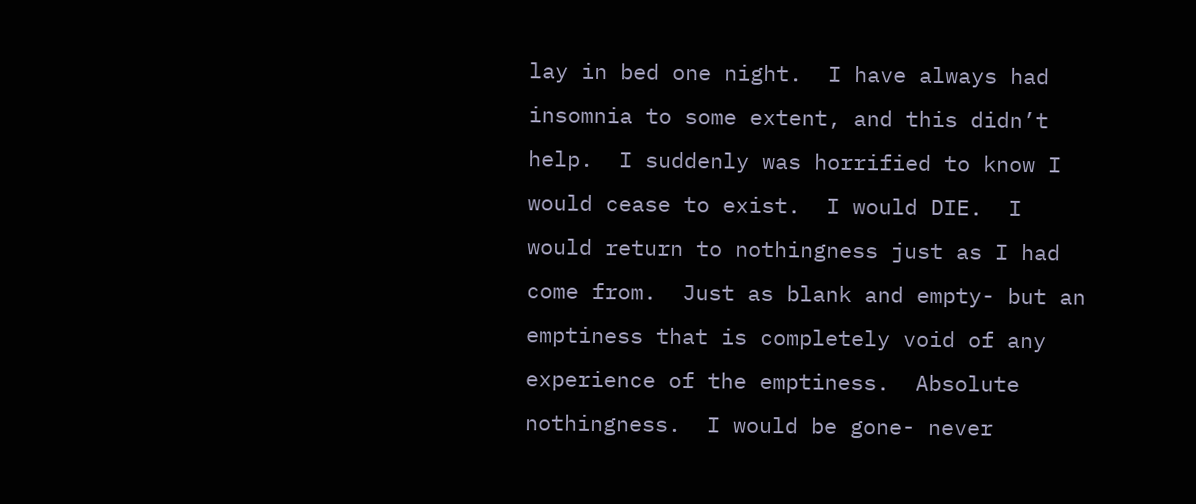lay in bed one night.  I have always had insomnia to some extent, and this didn’t help.  I suddenly was horrified to know I would cease to exist.  I would DIE.  I would return to nothingness just as I had come from.  Just as blank and empty- but an emptiness that is completely void of any experience of the emptiness.  Absolute nothingness.  I would be gone- never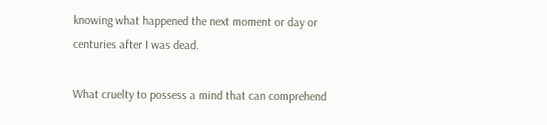knowing what happened the next moment or day or centuries after I was dead.

What cruelty to possess a mind that can comprehend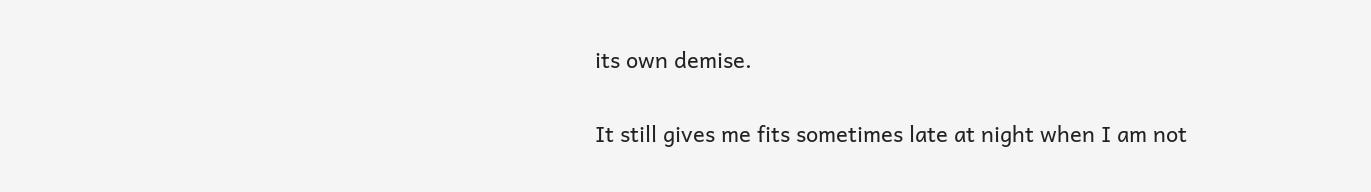its own demise.

It still gives me fits sometimes late at night when I am not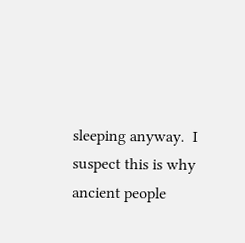sleeping anyway.  I suspect this is why ancient people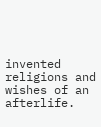invented religions and wishes of an afterlife.